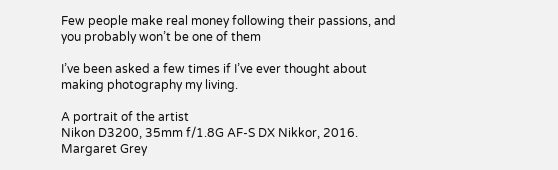Few people make real money following their passions, and you probably won’t be one of them

I’ve been asked a few times if I’ve ever thought about making photography my living.

A portrait of the artist
Nikon D3200, 35mm f/1.8G AF-S DX Nikkor, 2016. Margaret Grey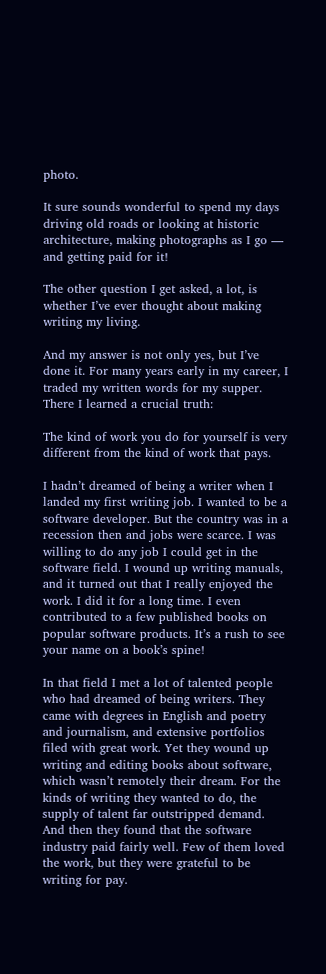photo.

It sure sounds wonderful to spend my days driving old roads or looking at historic architecture, making photographs as I go — and getting paid for it!

The other question I get asked, a lot, is whether I’ve ever thought about making writing my living.

And my answer is not only yes, but I’ve done it. For many years early in my career, I traded my written words for my supper. There I learned a crucial truth:

The kind of work you do for yourself is very different from the kind of work that pays.

I hadn’t dreamed of being a writer when I landed my first writing job. I wanted to be a software developer. But the country was in a recession then and jobs were scarce. I was willing to do any job I could get in the software field. I wound up writing manuals, and it turned out that I really enjoyed the work. I did it for a long time. I even contributed to a few published books on popular software products. It’s a rush to see your name on a book’s spine!

In that field I met a lot of talented people who had dreamed of being writers. They came with degrees in English and poetry and journalism, and extensive portfolios filed with great work. Yet they wound up writing and editing books about software, which wasn’t remotely their dream. For the kinds of writing they wanted to do, the supply of talent far outstripped demand. And then they found that the software industry paid fairly well. Few of them loved the work, but they were grateful to be writing for pay.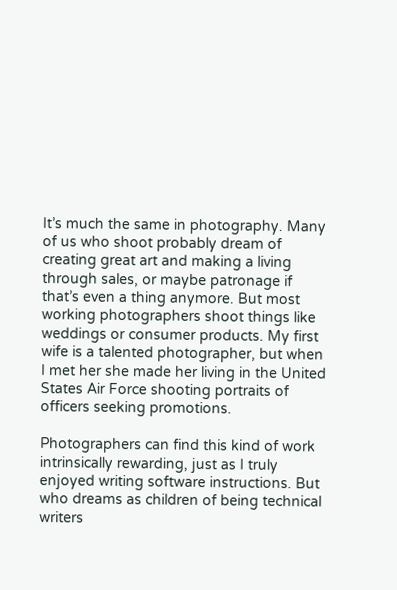It’s much the same in photography. Many of us who shoot probably dream of creating great art and making a living through sales, or maybe patronage if that’s even a thing anymore. But most working photographers shoot things like weddings or consumer products. My first wife is a talented photographer, but when I met her she made her living in the United States Air Force shooting portraits of officers seeking promotions.

Photographers can find this kind of work intrinsically rewarding, just as I truly enjoyed writing software instructions. But who dreams as children of being technical writers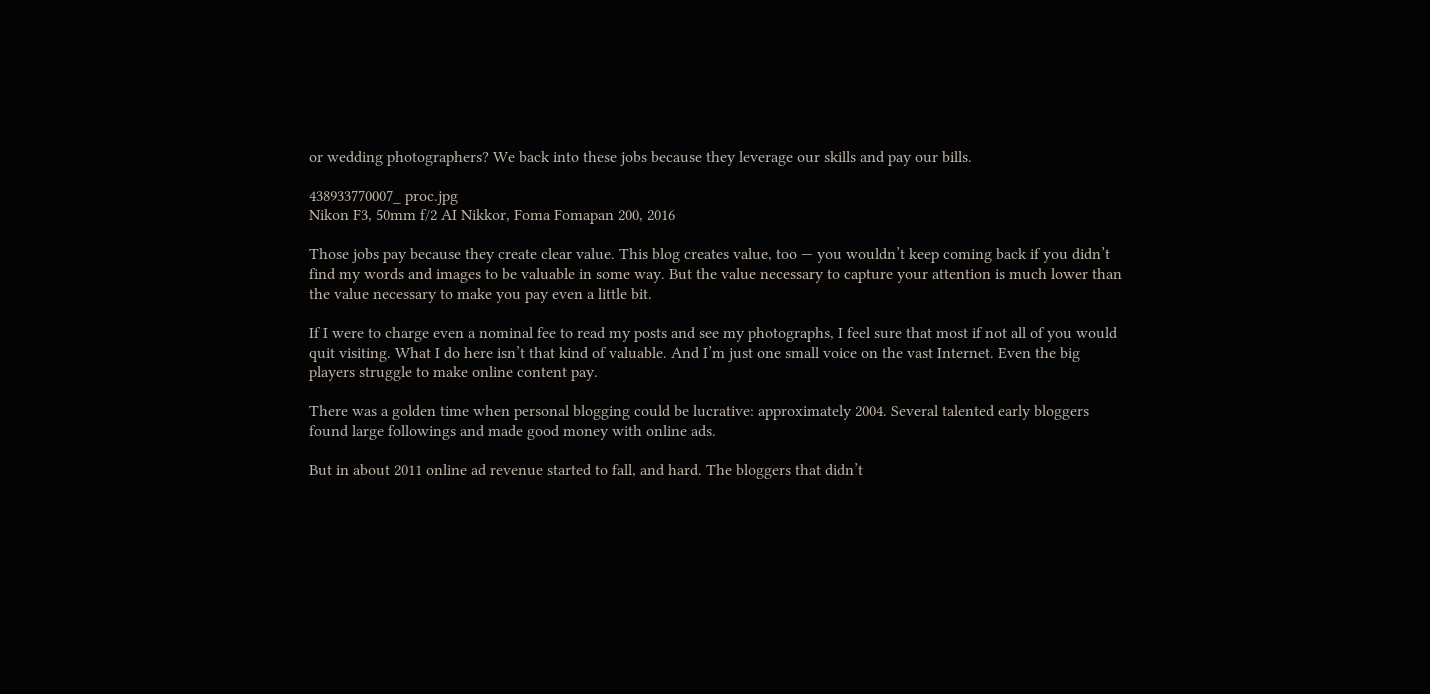or wedding photographers? We back into these jobs because they leverage our skills and pay our bills.

438933770007_ proc.jpg
Nikon F3, 50mm f/2 AI Nikkor, Foma Fomapan 200, 2016

Those jobs pay because they create clear value. This blog creates value, too — you wouldn’t keep coming back if you didn’t find my words and images to be valuable in some way. But the value necessary to capture your attention is much lower than the value necessary to make you pay even a little bit.

If I were to charge even a nominal fee to read my posts and see my photographs, I feel sure that most if not all of you would quit visiting. What I do here isn’t that kind of valuable. And I’m just one small voice on the vast Internet. Even the big players struggle to make online content pay.

There was a golden time when personal blogging could be lucrative: approximately 2004. Several talented early bloggers found large followings and made good money with online ads.

But in about 2011 online ad revenue started to fall, and hard. The bloggers that didn’t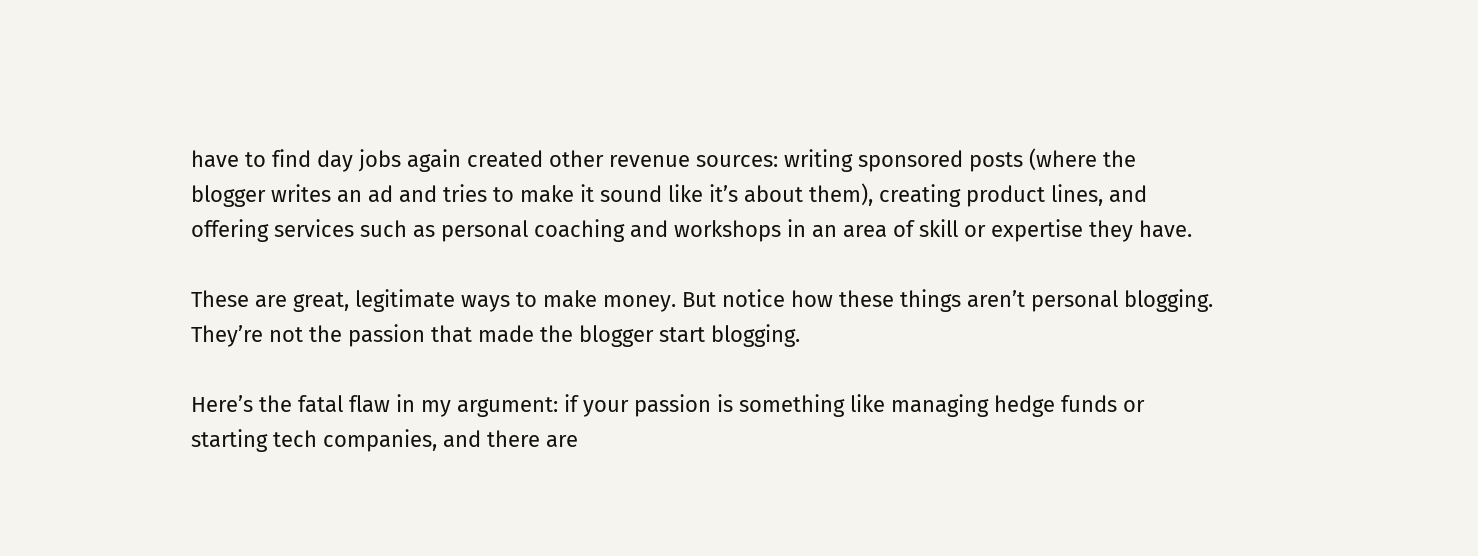have to find day jobs again created other revenue sources: writing sponsored posts (where the blogger writes an ad and tries to make it sound like it’s about them), creating product lines, and offering services such as personal coaching and workshops in an area of skill or expertise they have.

These are great, legitimate ways to make money. But notice how these things aren’t personal blogging. They’re not the passion that made the blogger start blogging.

Here’s the fatal flaw in my argument: if your passion is something like managing hedge funds or starting tech companies, and there are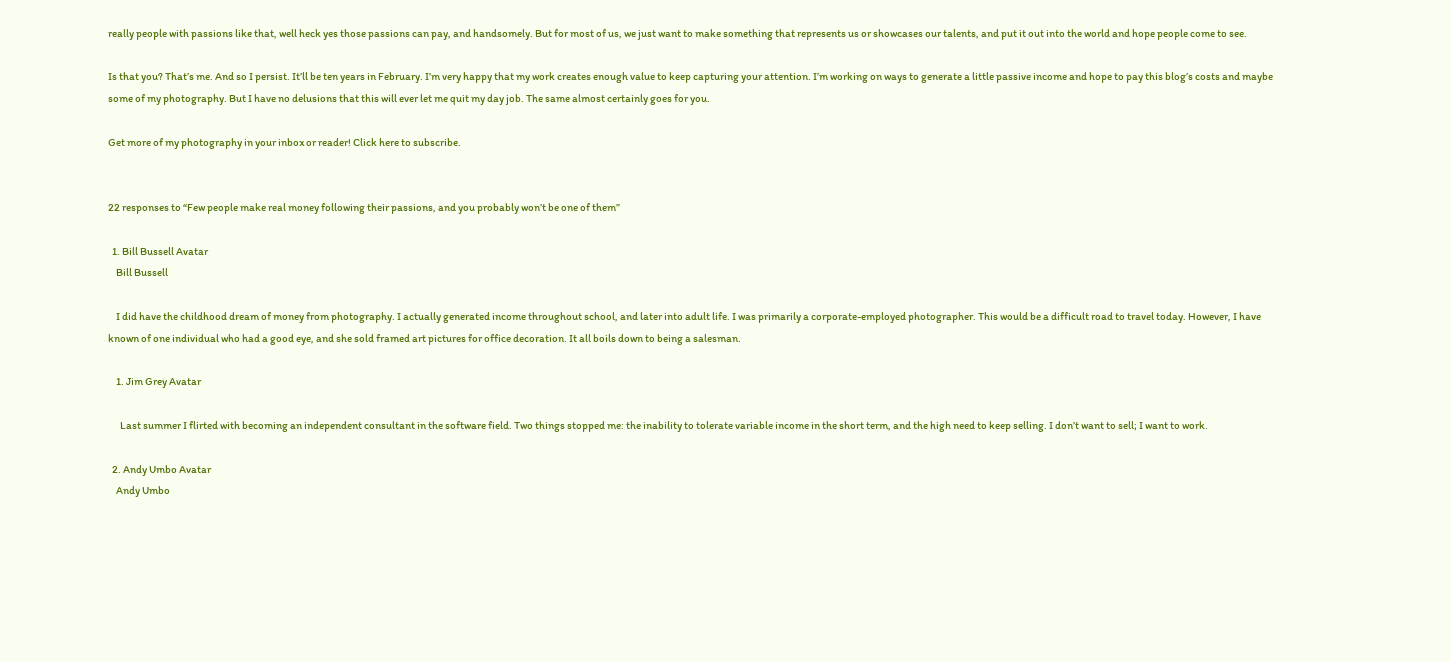really people with passions like that, well heck yes those passions can pay, and handsomely. But for most of us, we just want to make something that represents us or showcases our talents, and put it out into the world and hope people come to see.

Is that you? That’s me. And so I persist. It’ll be ten years in February. I’m very happy that my work creates enough value to keep capturing your attention. I’m working on ways to generate a little passive income and hope to pay this blog’s costs and maybe some of my photography. But I have no delusions that this will ever let me quit my day job. The same almost certainly goes for you.

Get more of my photography in your inbox or reader! Click here to subscribe.


22 responses to “Few people make real money following their passions, and you probably won’t be one of them”

  1. Bill Bussell Avatar
    Bill Bussell

    I did have the childhood dream of money from photography. I actually generated income throughout school, and later into adult life. I was primarily a corporate-employed photographer. This would be a difficult road to travel today. However, I have known of one individual who had a good eye, and she sold framed art pictures for office decoration. It all boils down to being a salesman.

    1. Jim Grey Avatar

      Last summer I flirted with becoming an independent consultant in the software field. Two things stopped me: the inability to tolerate variable income in the short term, and the high need to keep selling. I don’t want to sell; I want to work.

  2. Andy Umbo Avatar
    Andy Umbo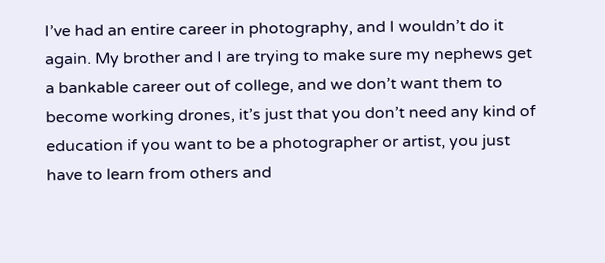I’ve had an entire career in photography, and I wouldn’t do it again. My brother and I are trying to make sure my nephews get a bankable career out of college, and we don’t want them to become working drones, it’s just that you don’t need any kind of education if you want to be a photographer or artist, you just have to learn from others and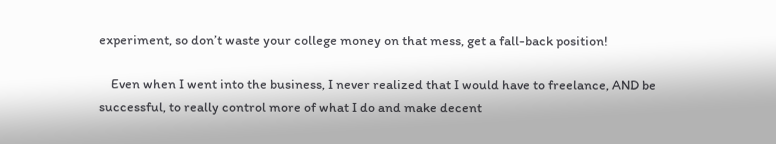experiment, so don’t waste your college money on that mess, get a fall-back position!

    Even when I went into the business, I never realized that I would have to freelance, AND be successful, to really control more of what I do and make decent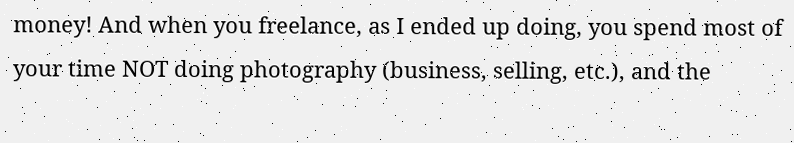money! And when you freelance, as I ended up doing, you spend most of your time NOT doing photography (business, selling, etc.), and the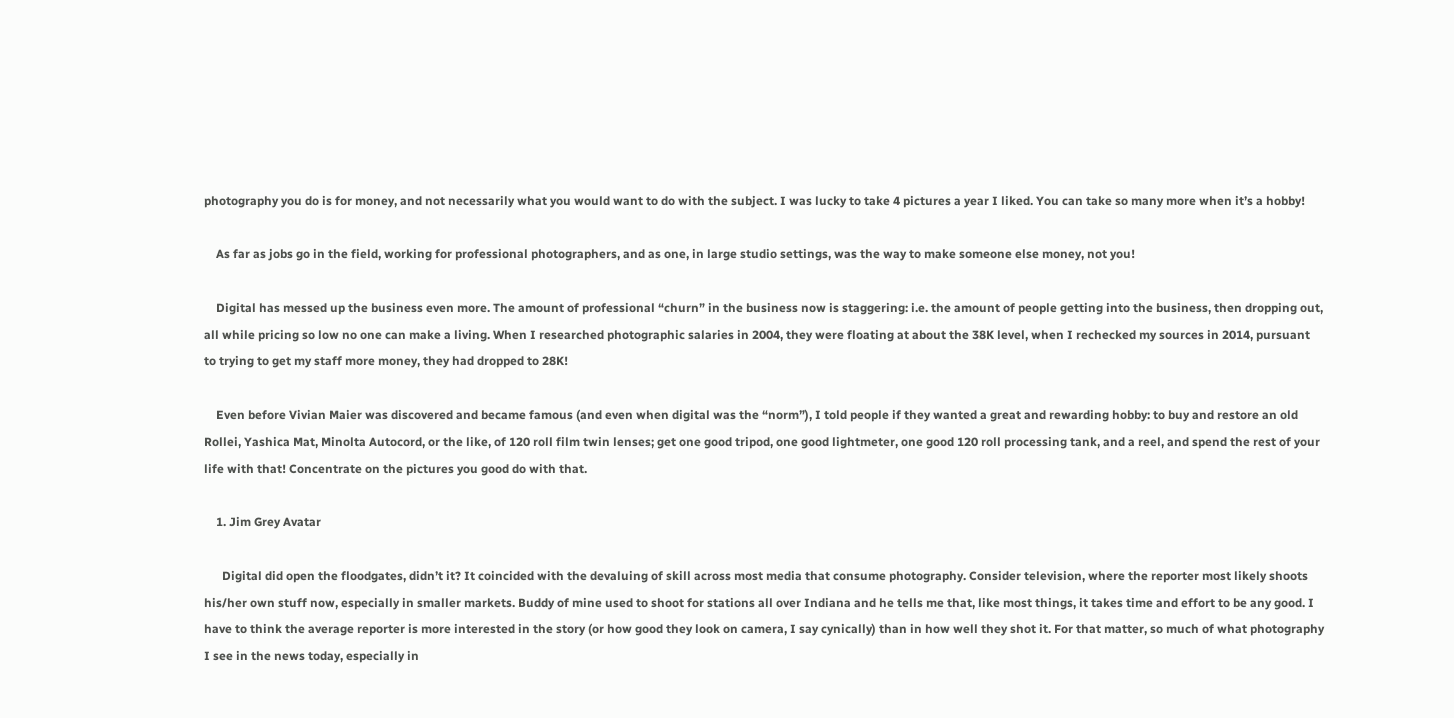photography you do is for money, and not necessarily what you would want to do with the subject. I was lucky to take 4 pictures a year I liked. You can take so many more when it’s a hobby!

    As far as jobs go in the field, working for professional photographers, and as one, in large studio settings, was the way to make someone else money, not you!

    Digital has messed up the business even more. The amount of professional “churn” in the business now is staggering: i.e. the amount of people getting into the business, then dropping out, all while pricing so low no one can make a living. When I researched photographic salaries in 2004, they were floating at about the 38K level, when I rechecked my sources in 2014, pursuant to trying to get my staff more money, they had dropped to 28K!

    Even before Vivian Maier was discovered and became famous (and even when digital was the “norm”), I told people if they wanted a great and rewarding hobby: to buy and restore an old Rollei, Yashica Mat, Minolta Autocord, or the like, of 120 roll film twin lenses; get one good tripod, one good lightmeter, one good 120 roll processing tank, and a reel, and spend the rest of your life with that! Concentrate on the pictures you good do with that.

    1. Jim Grey Avatar

      Digital did open the floodgates, didn’t it? It coincided with the devaluing of skill across most media that consume photography. Consider television, where the reporter most likely shoots his/her own stuff now, especially in smaller markets. Buddy of mine used to shoot for stations all over Indiana and he tells me that, like most things, it takes time and effort to be any good. I have to think the average reporter is more interested in the story (or how good they look on camera, I say cynically) than in how well they shot it. For that matter, so much of what photography I see in the news today, especially in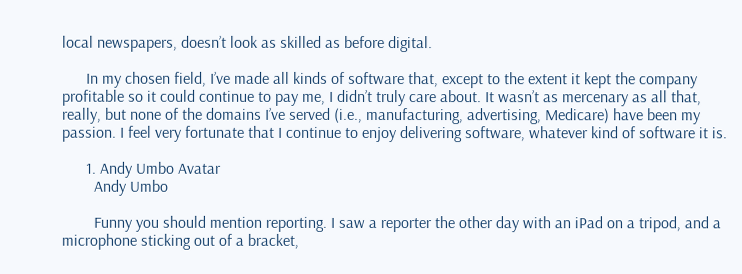local newspapers, doesn’t look as skilled as before digital.

      In my chosen field, I’ve made all kinds of software that, except to the extent it kept the company profitable so it could continue to pay me, I didn’t truly care about. It wasn’t as mercenary as all that, really, but none of the domains I’ve served (i.e., manufacturing, advertising, Medicare) have been my passion. I feel very fortunate that I continue to enjoy delivering software, whatever kind of software it is.

      1. Andy Umbo Avatar
        Andy Umbo

        Funny you should mention reporting. I saw a reporter the other day with an iPad on a tripod, and a microphone sticking out of a bracket,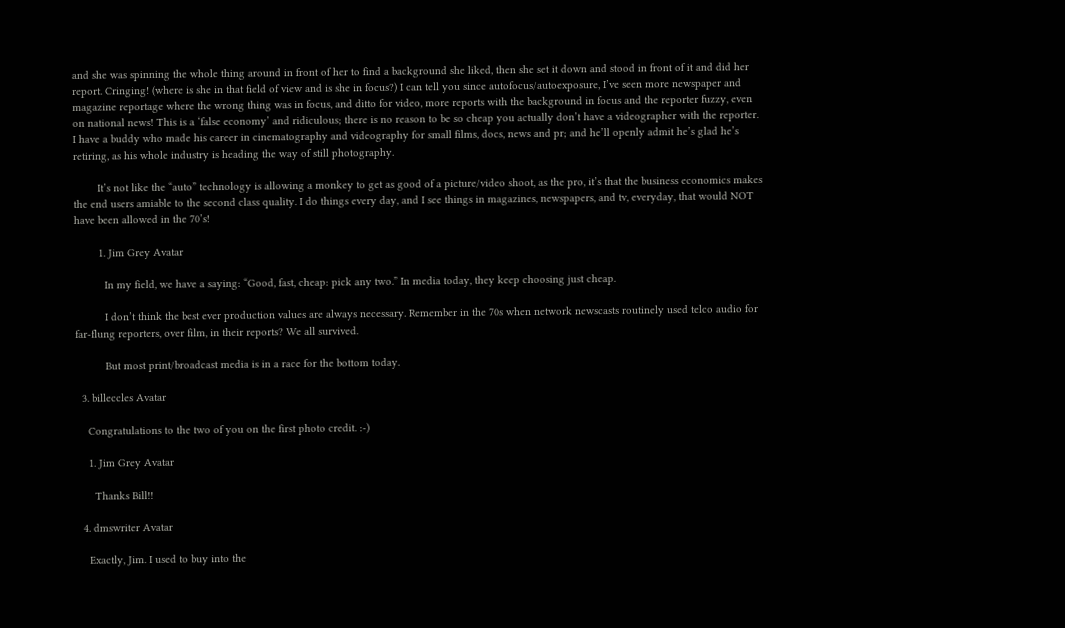and she was spinning the whole thing around in front of her to find a background she liked, then she set it down and stood in front of it and did her report. Cringing! (where is she in that field of view and is she in focus?) I can tell you since autofocus/autoexposure, I’ve seen more newspaper and magazine reportage where the wrong thing was in focus, and ditto for video, more reports with the background in focus and the reporter fuzzy, even on national news! This is a ‘false economy’ and ridiculous; there is no reason to be so cheap you actually don’t have a videographer with the reporter. I have a buddy who made his career in cinematography and videography for small films, docs, news and pr; and he’ll openly admit he’s glad he’s retiring, as his whole industry is heading the way of still photography.

        It’s not like the “auto” technology is allowing a monkey to get as good of a picture/video shoot, as the pro, it’s that the business economics makes the end users amiable to the second class quality. I do things every day, and I see things in magazines, newspapers, and tv, everyday, that would NOT have been allowed in the 70’s!

        1. Jim Grey Avatar

          In my field, we have a saying: “Good, fast, cheap: pick any two.” In media today, they keep choosing just cheap.

          I don’t think the best ever production values are always necessary. Remember in the 70s when network newscasts routinely used telco audio for far-flung reporters, over film, in their reports? We all survived.

          But most print/broadcast media is in a race for the bottom today.

  3. billeccles Avatar

    Congratulations to the two of you on the first photo credit. :-)

    1. Jim Grey Avatar

      Thanks Bill!!

  4. dmswriter Avatar

    Exactly, Jim. I used to buy into the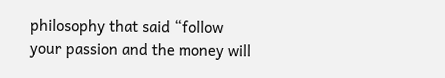philosophy that said “follow your passion and the money will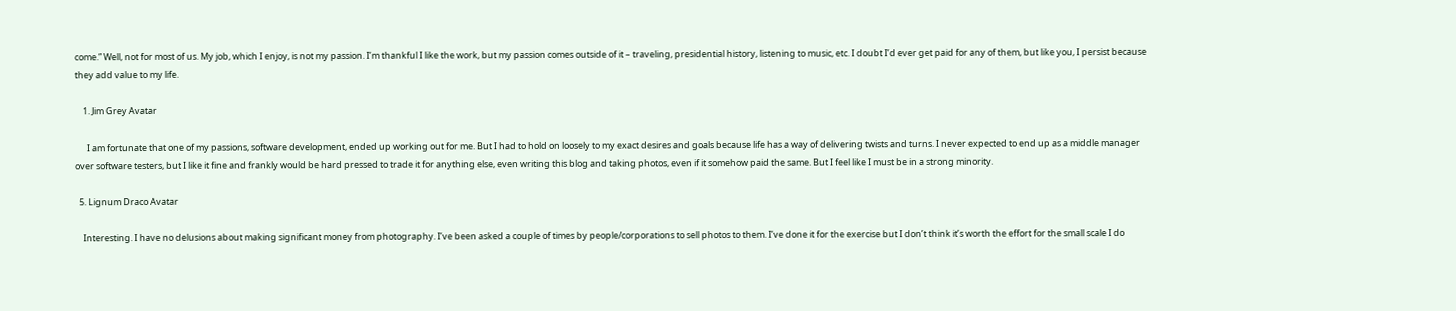come.” Well, not for most of us. My job, which I enjoy, is not my passion. I’m thankful I like the work, but my passion comes outside of it – traveling, presidential history, listening to music, etc. I doubt I’d ever get paid for any of them, but like you, I persist because they add value to my life.

    1. Jim Grey Avatar

      I am fortunate that one of my passions, software development, ended up working out for me. But I had to hold on loosely to my exact desires and goals because life has a way of delivering twists and turns. I never expected to end up as a middle manager over software testers, but I like it fine and frankly would be hard pressed to trade it for anything else, even writing this blog and taking photos, even if it somehow paid the same. But I feel like I must be in a strong minority.

  5. Lignum Draco Avatar

    Interesting. I have no delusions about making significant money from photography. I’ve been asked a couple of times by people/corporations to sell photos to them. I’ve done it for the exercise but I don’t think it’s worth the effort for the small scale I do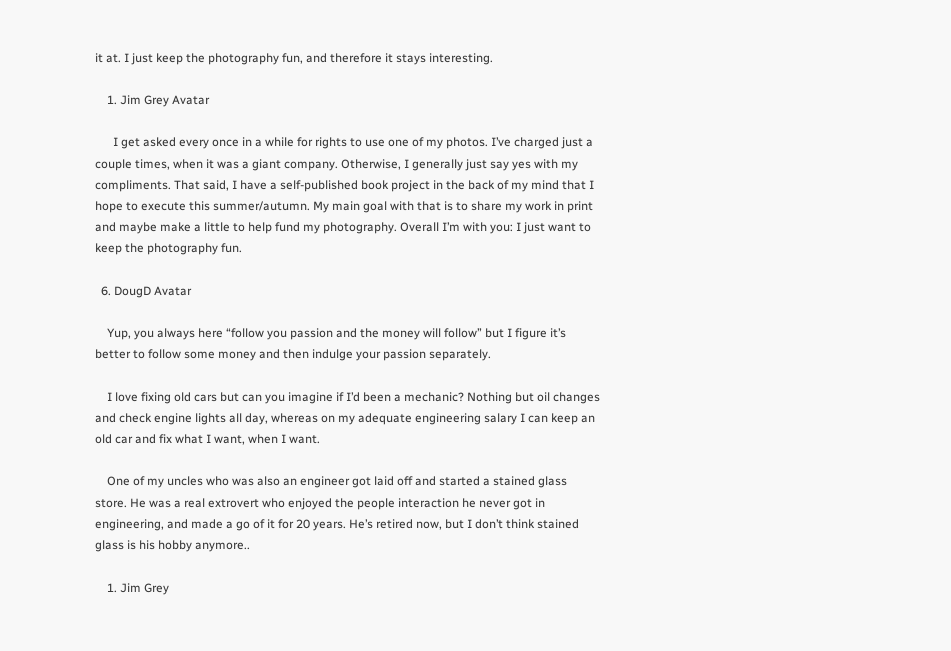it at. I just keep the photography fun, and therefore it stays interesting.

    1. Jim Grey Avatar

      I get asked every once in a while for rights to use one of my photos. I’ve charged just a couple times, when it was a giant company. Otherwise, I generally just say yes with my compliments. That said, I have a self-published book project in the back of my mind that I hope to execute this summer/autumn. My main goal with that is to share my work in print and maybe make a little to help fund my photography. Overall I’m with you: I just want to keep the photography fun.

  6. DougD Avatar

    Yup, you always here “follow you passion and the money will follow” but I figure it’s better to follow some money and then indulge your passion separately.

    I love fixing old cars but can you imagine if I’d been a mechanic? Nothing but oil changes and check engine lights all day, whereas on my adequate engineering salary I can keep an old car and fix what I want, when I want.

    One of my uncles who was also an engineer got laid off and started a stained glass store. He was a real extrovert who enjoyed the people interaction he never got in engineering, and made a go of it for 20 years. He’s retired now, but I don’t think stained glass is his hobby anymore..

    1. Jim Grey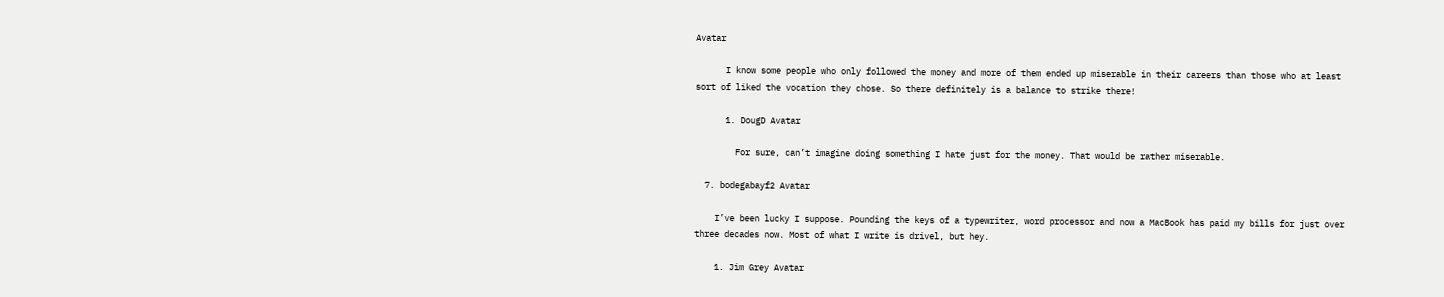Avatar

      I know some people who only followed the money and more of them ended up miserable in their careers than those who at least sort of liked the vocation they chose. So there definitely is a balance to strike there!

      1. DougD Avatar

        For sure, can’t imagine doing something I hate just for the money. That would be rather miserable.

  7. bodegabayf2 Avatar

    I’ve been lucky I suppose. Pounding the keys of a typewriter, word processor and now a MacBook has paid my bills for just over three decades now. Most of what I write is drivel, but hey.

    1. Jim Grey Avatar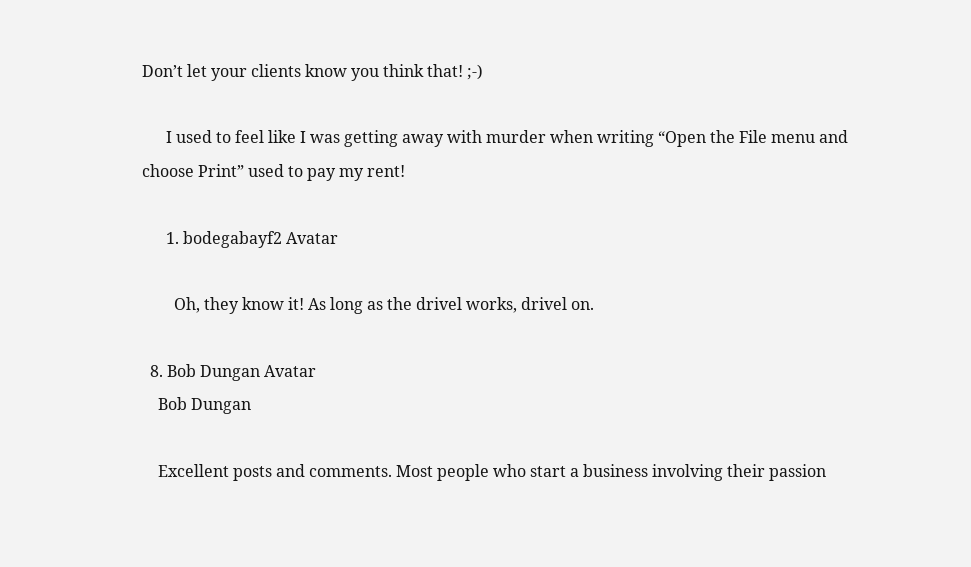Don’t let your clients know you think that! ;-)

      I used to feel like I was getting away with murder when writing “Open the File menu and choose Print” used to pay my rent!

      1. bodegabayf2 Avatar

        Oh, they know it! As long as the drivel works, drivel on.

  8. Bob Dungan Avatar
    Bob Dungan

    Excellent posts and comments. Most people who start a business involving their passion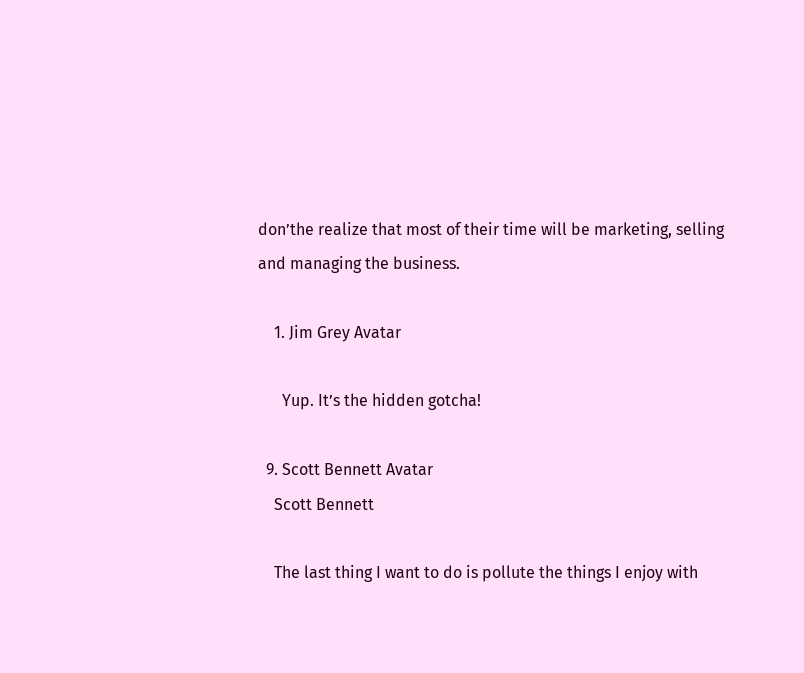don’the realize that most of their time will be marketing, selling and managing the business.

    1. Jim Grey Avatar

      Yup. It’s the hidden gotcha!

  9. Scott Bennett Avatar
    Scott Bennett

    The last thing I want to do is pollute the things I enjoy with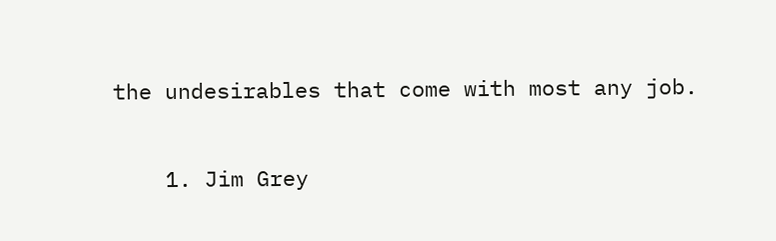the undesirables that come with most any job.

    1. Jim Grey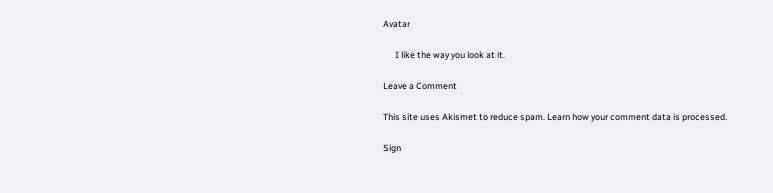Avatar

      I like the way you look at it.

Leave a Comment

This site uses Akismet to reduce spam. Learn how your comment data is processed.

Sign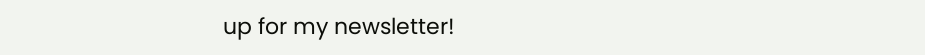up for my newsletter!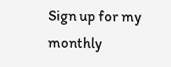Sign up for my monthly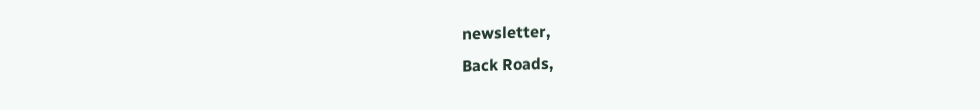newsletter,
Back Roads,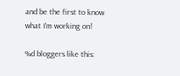and be the first to know
what I'm working on!

%d bloggers like this: